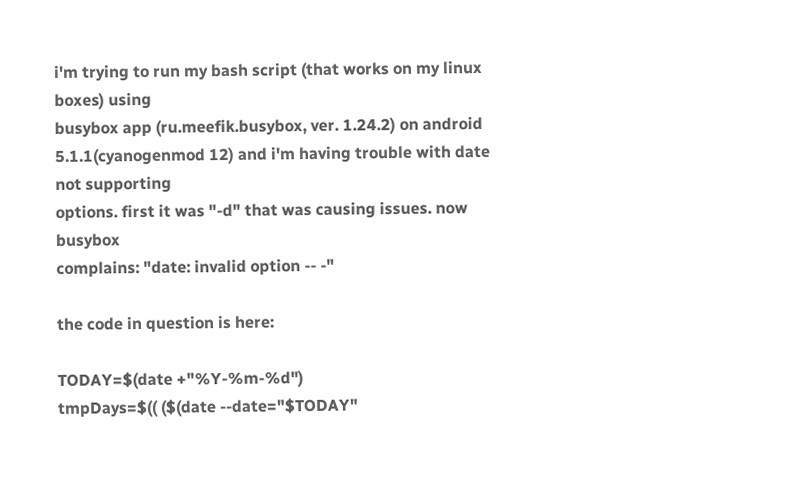i'm trying to run my bash script (that works on my linux boxes) using
busybox app (ru.meefik.busybox, ver. 1.24.2) on android
5.1.1(cyanogenmod 12) and i'm having trouble with date not supporting
options. first it was "-d" that was causing issues. now busybox
complains: "date: invalid option -- -"

the code in question is here:

TODAY=$(date +"%Y-%m-%d")
tmpDays=$(( ($(date --date="$TODAY"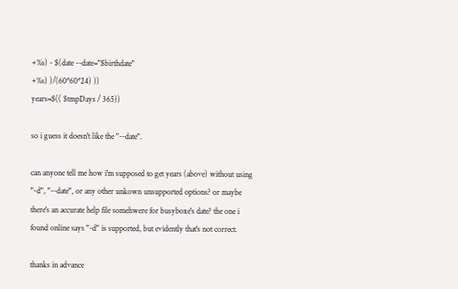+%s) - $(date --date="$birthdate"
+%s) )/(60*60*24) ))
years=$(( $tmpDays / 365))

so i guess it doesn't like the "--date".

can anyone tell me how i'm supposed to get years (above) without using
"-d", "--date", or any other unkown unsupported options? or maybe
there's an accurate help file somehwere for busyboxe's date? the one i
found online says "-d" is supported, but evidently that's not correct.

thanks in advance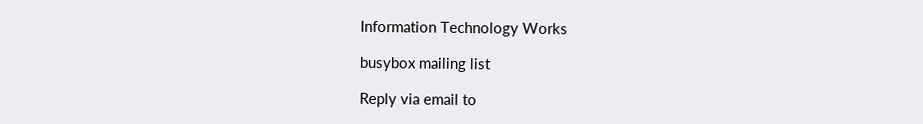Information Technology Works

busybox mailing list

Reply via email to